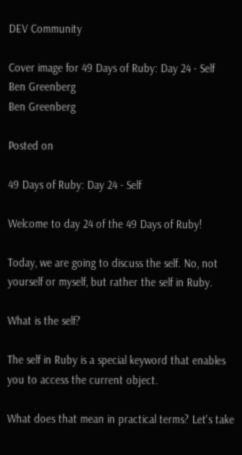DEV Community

Cover image for 49 Days of Ruby: Day 24 - Self
Ben Greenberg
Ben Greenberg

Posted on

49 Days of Ruby: Day 24 - Self

Welcome to day 24 of the 49 Days of Ruby!

Today, we are going to discuss the self. No, not yourself or myself, but rather the self in Ruby.

What is the self?

The self in Ruby is a special keyword that enables you to access the current object.

What does that mean in practical terms? Let's take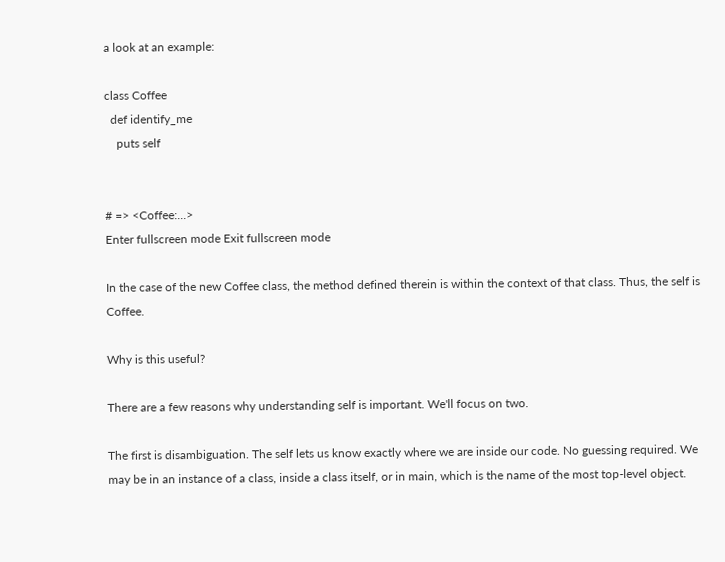a look at an example:

class Coffee
  def identify_me
    puts self


# => <Coffee:...>
Enter fullscreen mode Exit fullscreen mode

In the case of the new Coffee class, the method defined therein is within the context of that class. Thus, the self is Coffee.

Why is this useful?

There are a few reasons why understanding self is important. We'll focus on two.

The first is disambiguation. The self lets us know exactly where we are inside our code. No guessing required. We may be in an instance of a class, inside a class itself, or in main, which is the name of the most top-level object.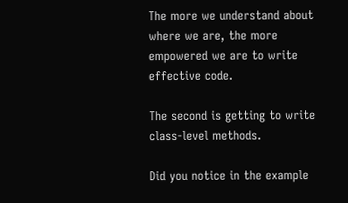The more we understand about where we are, the more empowered we are to write effective code.

The second is getting to write class-level methods.

Did you notice in the example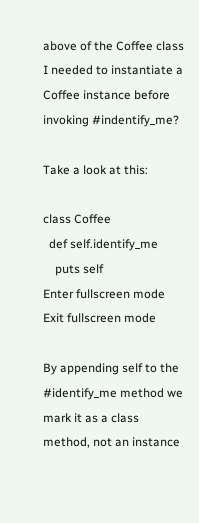above of the Coffee class I needed to instantiate a Coffee instance before invoking #indentify_me?

Take a look at this:

class Coffee
  def self.identify_me
    puts self
Enter fullscreen mode Exit fullscreen mode

By appending self to the #identify_me method we mark it as a class method, not an instance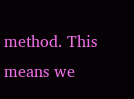method. This means we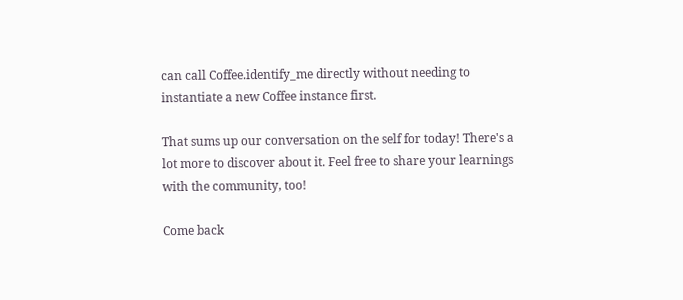can call Coffee.identify_me directly without needing to instantiate a new Coffee instance first.

That sums up our conversation on the self for today! There's a lot more to discover about it. Feel free to share your learnings with the community, too!

Come back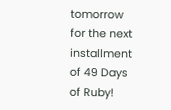tomorrow for the next installment of 49 Days of Ruby!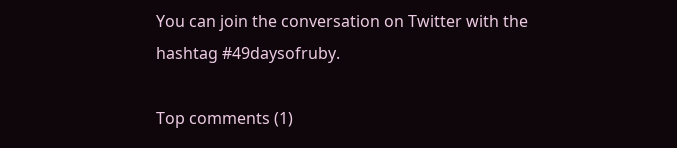You can join the conversation on Twitter with the hashtag #49daysofruby.

Top comments (1)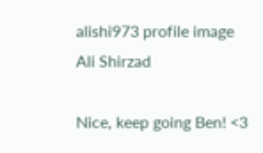alishi973 profile image
Ali Shirzad

Nice, keep going Ben! <3